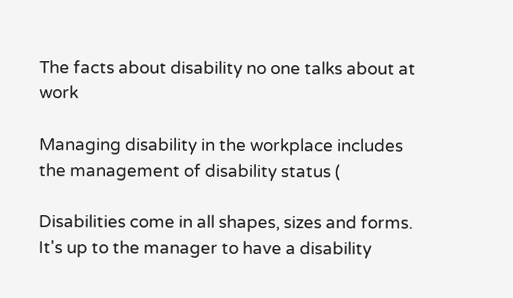The facts about disability no one talks about at work

Managing disability in the workplace includes the management of disability status (

Disabilities come in all shapes, sizes and forms. It's up to the manager to have a disability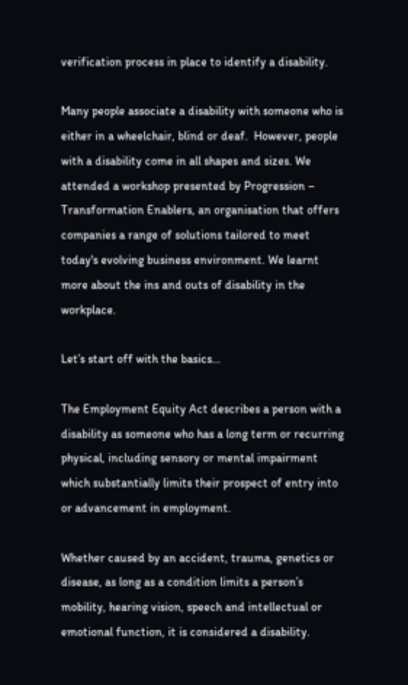verification process in place to identify a disability.

Many people associate a disability with someone who is either in a wheelchair, blind or deaf.  However, people with a disability come in all shapes and sizes. We attended a workshop presented by Progression – Transformation Enablers, an organisation that offers companies a range of solutions tailored to meet today's evolving business environment. We learnt more about the ins and outs of disability in the workplace.

Let’s start off with the basics…

The Employment Equity Act describes a person with a disability as someone who has a long term or recurring physical, including sensory or mental impairment which substantially limits their prospect of entry into or advancement in employment.

Whether caused by an accident, trauma, genetics or disease, as long as a condition limits a person’s mobility, hearing vision, speech and intellectual or emotional function, it is considered a disability.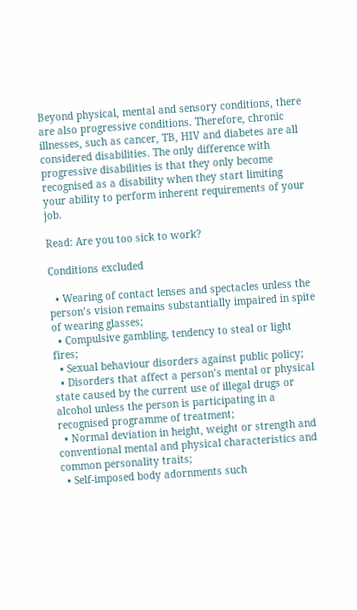Beyond physical, mental and sensory conditions, there are also progressive conditions. Therefore, chronic illnesses, such as cancer, TB, HIV and diabetes are all considered disabilities. The only difference with progressive disabilities is that they only become recognised as a disability when they start limiting your ability to perform inherent requirements of your job.

Read: Are you too sick to work?

Conditions excluded

  • Wearing of contact lenses and spectacles unless the person’s vision remains substantially impaired in spite of wearing glasses;
  • Compulsive gambling, tendency to steal or light fires;
  • Sexual behaviour disorders against public policy;
  • Disorders that affect a person’s mental or physical state caused by the current use of illegal drugs or alcohol unless the person is participating in a recognised programme of treatment;
  • Normal deviation in height, weight or strength and conventional mental and physical characteristics and common personality traits;
  • Self-imposed body adornments such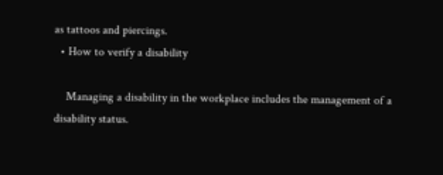as tattoos and piercings.
  • How to verify a disability

    Managing a disability in the workplace includes the management of a disability status.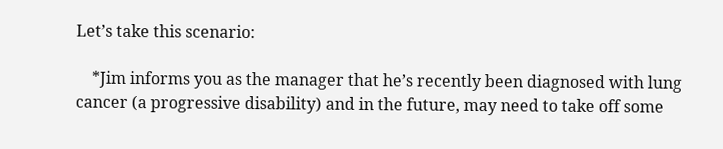Let’s take this scenario:

    *Jim informs you as the manager that he’s recently been diagnosed with lung cancer (a progressive disability) and in the future, may need to take off some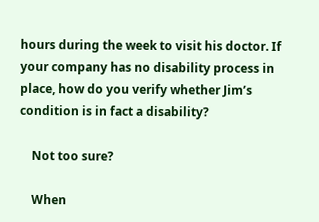hours during the week to visit his doctor. If your company has no disability process in place, how do you verify whether Jim’s condition is in fact a disability?

    Not too sure?

    When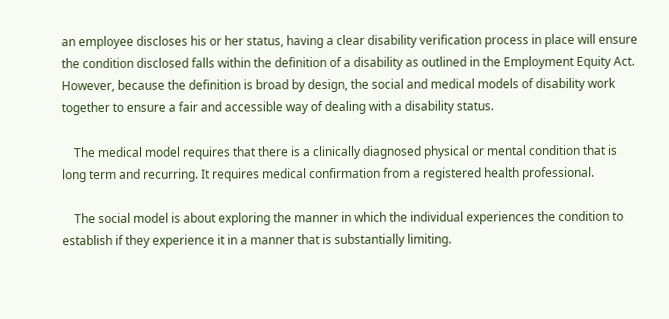an employee discloses his or her status, having a clear disability verification process in place will ensure the condition disclosed falls within the definition of a disability as outlined in the Employment Equity Act. However, because the definition is broad by design, the social and medical models of disability work together to ensure a fair and accessible way of dealing with a disability status.

    The medical model requires that there is a clinically diagnosed physical or mental condition that is long term and recurring. It requires medical confirmation from a registered health professional.

    The social model is about exploring the manner in which the individual experiences the condition to establish if they experience it in a manner that is substantially limiting.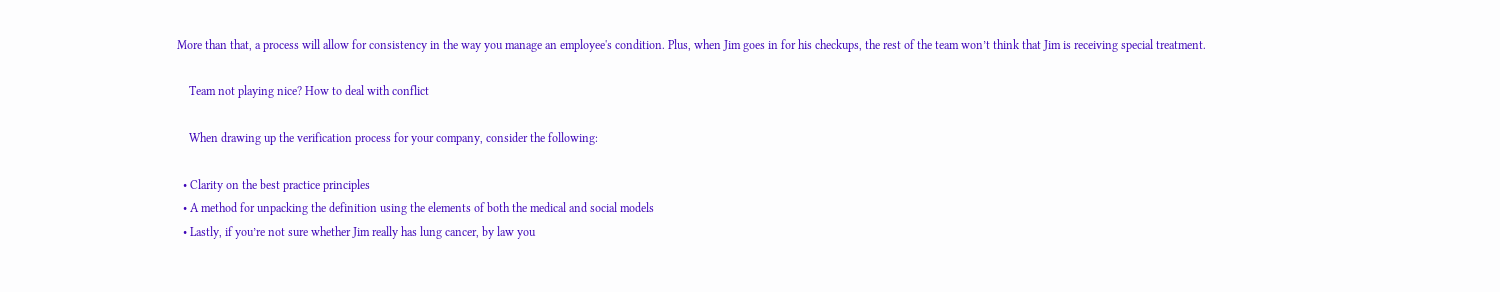More than that, a process will allow for consistency in the way you manage an employee's condition. Plus, when Jim goes in for his checkups, the rest of the team won’t think that Jim is receiving special treatment.

    Team not playing nice? How to deal with conflict

    When drawing up the verification process for your company, consider the following:

  • Clarity on the best practice principles
  • A method for unpacking the definition using the elements of both the medical and social models
  • Lastly, if you’re not sure whether Jim really has lung cancer, by law you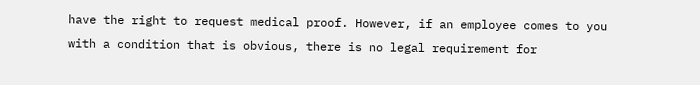have the right to request medical proof. However, if an employee comes to you with a condition that is obvious, there is no legal requirement for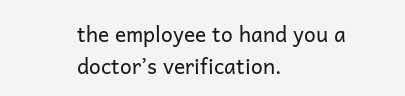the employee to hand you a doctor’s verification.